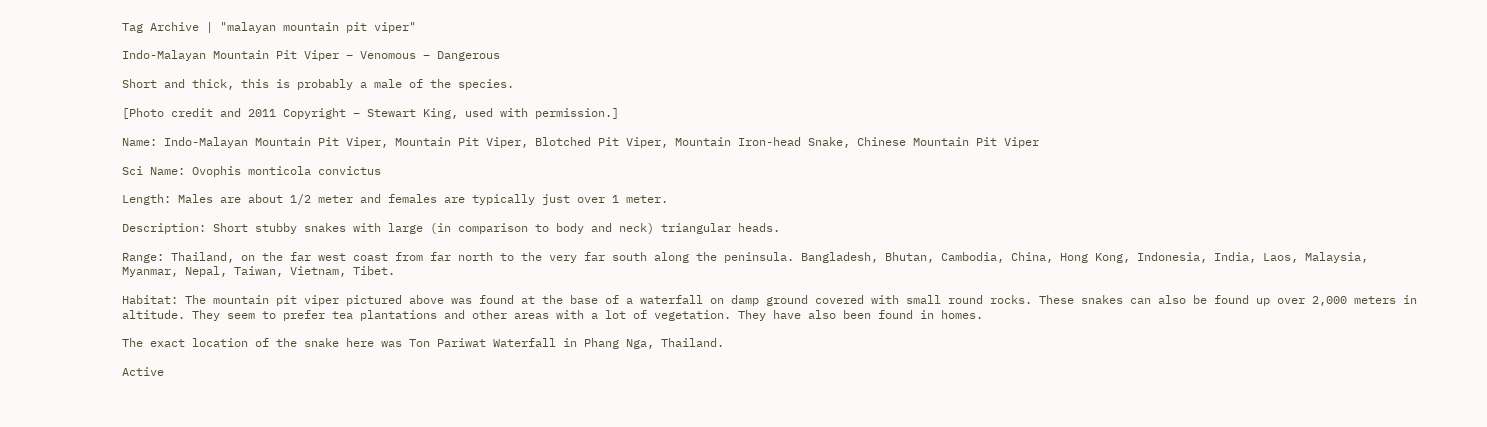Tag Archive | "malayan mountain pit viper"

Indo-Malayan Mountain Pit Viper – Venomous – Dangerous

Short and thick, this is probably a male of the species.

[Photo credit and 2011 Copyright – Stewart King, used with permission.]

Name: Indo-Malayan Mountain Pit Viper, Mountain Pit Viper, Blotched Pit Viper, Mountain Iron-head Snake, Chinese Mountain Pit Viper

Sci Name: Ovophis monticola convictus

Length: Males are about 1/2 meter and females are typically just over 1 meter.

Description: Short stubby snakes with large (in comparison to body and neck) triangular heads.

Range: Thailand, on the far west coast from far north to the very far south along the peninsula. Bangladesh, Bhutan, Cambodia, China, Hong Kong, Indonesia, India, Laos, Malaysia, Myanmar, Nepal, Taiwan, Vietnam, Tibet.

Habitat: The mountain pit viper pictured above was found at the base of a waterfall on damp ground covered with small round rocks. These snakes can also be found up over 2,000 meters in altitude. They seem to prefer tea plantations and other areas with a lot of vegetation. They have also been found in homes.

The exact location of the snake here was Ton Pariwat Waterfall in Phang Nga, Thailand.

Active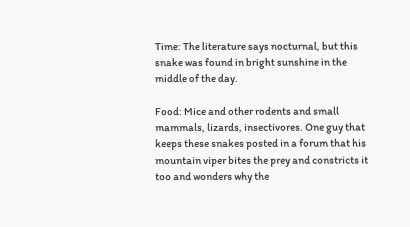Time: The literature says nocturnal, but this snake was found in bright sunshine in the middle of the day.

Food: Mice and other rodents and small mammals, lizards, insectivores. One guy that keeps these snakes posted in a forum that his mountain viper bites the prey and constricts it too and wonders why the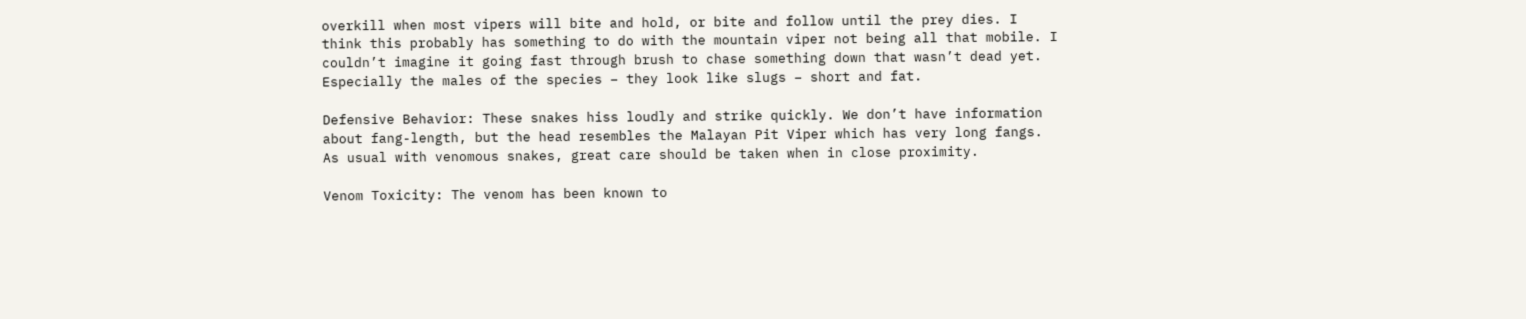overkill when most vipers will bite and hold, or bite and follow until the prey dies. I think this probably has something to do with the mountain viper not being all that mobile. I couldn’t imagine it going fast through brush to chase something down that wasn’t dead yet. Especially the males of the species – they look like slugs – short and fat.

Defensive Behavior: These snakes hiss loudly and strike quickly. We don’t have information about fang-length, but the head resembles the Malayan Pit Viper which has very long fangs. As usual with venomous snakes, great care should be taken when in close proximity.

Venom Toxicity: The venom has been known to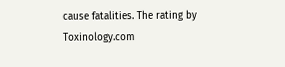cause fatalities. The rating by Toxinology.com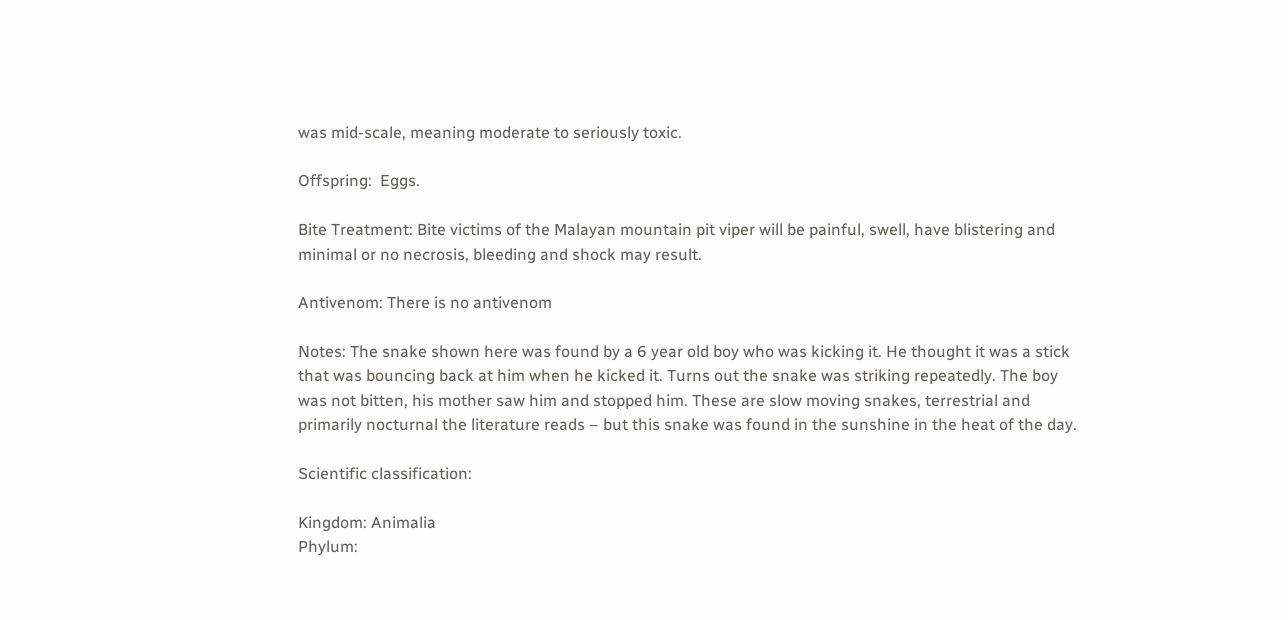was mid-scale, meaning moderate to seriously toxic.

Offspring:  Eggs.

Bite Treatment: Bite victims of the Malayan mountain pit viper will be painful, swell, have blistering and minimal or no necrosis, bleeding and shock may result.

Antivenom: There is no antivenom

Notes: The snake shown here was found by a 6 year old boy who was kicking it. He thought it was a stick that was bouncing back at him when he kicked it. Turns out the snake was striking repeatedly. The boy was not bitten, his mother saw him and stopped him. These are slow moving snakes, terrestrial and primarily nocturnal the literature reads – but this snake was found in the sunshine in the heat of the day.

Scientific classification:

Kingdom: Animalia
Phylum: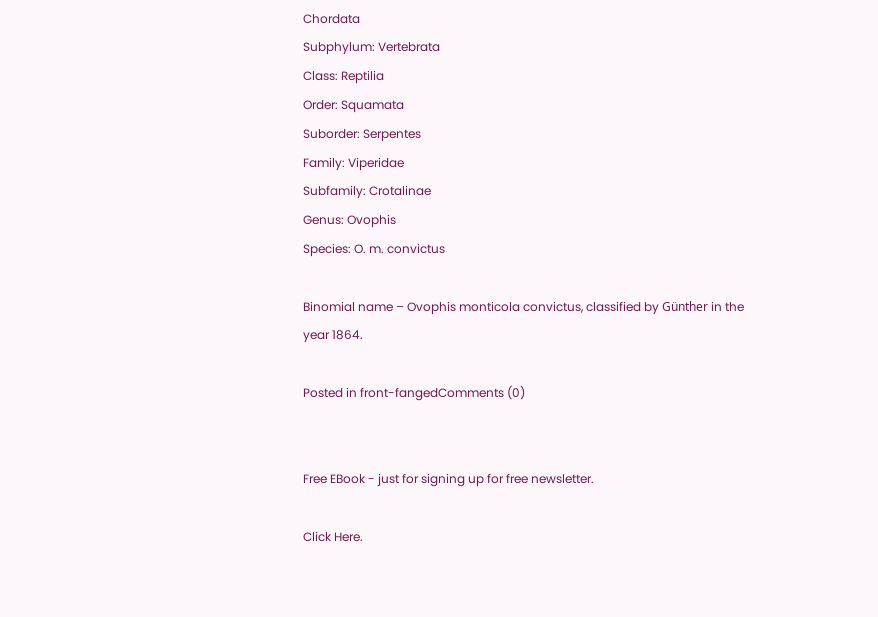Chordata
Subphylum: Vertebrata
Class: Reptilia
Order: Squamata
Suborder: Serpentes
Family: Viperidae
Subfamily: Crotalinae
Genus: Ovophis
Species: O. m. convictus

Binomial name – Ovophis monticola convictus, classified by Günther in the year 1864.

Posted in front-fangedComments (0)


Free EBook - just for signing up for free newsletter.

Click Here.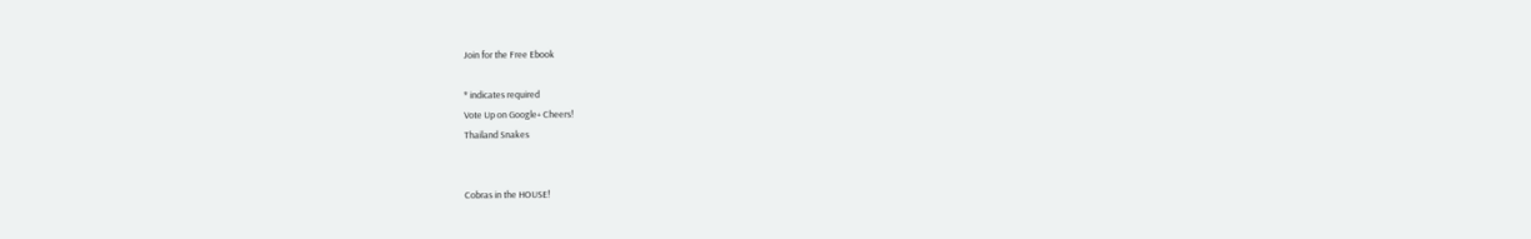Join for the Free Ebook

* indicates required
Vote Up on Google+ Cheers!
Thailand Snakes


Cobras in the HOUSE!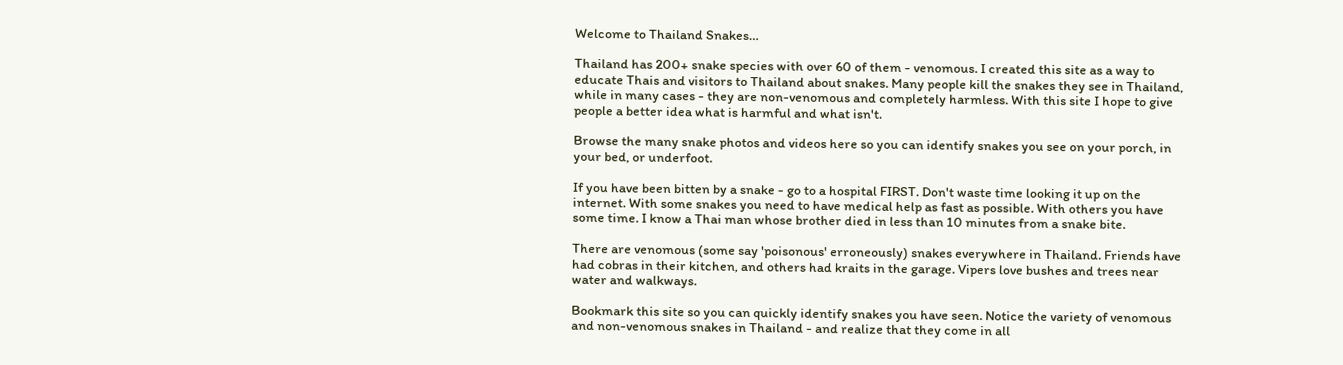Welcome to Thailand Snakes…

Thailand has 200+ snake species with over 60 of them - venomous. I created this site as a way to educate Thais and visitors to Thailand about snakes. Many people kill the snakes they see in Thailand, while in many cases - they are non-venomous and completely harmless. With this site I hope to give people a better idea what is harmful and what isn't.

Browse the many snake photos and videos here so you can identify snakes you see on your porch, in your bed, or underfoot.

If you have been bitten by a snake - go to a hospital FIRST. Don't waste time looking it up on the internet. With some snakes you need to have medical help as fast as possible. With others you have some time. I know a Thai man whose brother died in less than 10 minutes from a snake bite.

There are venomous (some say 'poisonous' erroneously) snakes everywhere in Thailand. Friends have had cobras in their kitchen, and others had kraits in the garage. Vipers love bushes and trees near water and walkways.

Bookmark this site so you can quickly identify snakes you have seen. Notice the variety of venomous and non-venomous snakes in Thailand - and realize that they come in all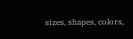sizes, shapes, colors,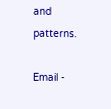and patterns.

Email -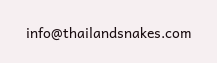info@thailandsnakes.com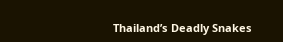Thailand’s Deadly Snakes